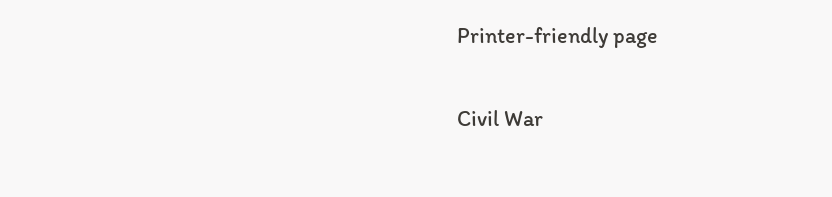Printer-friendly page

Civil War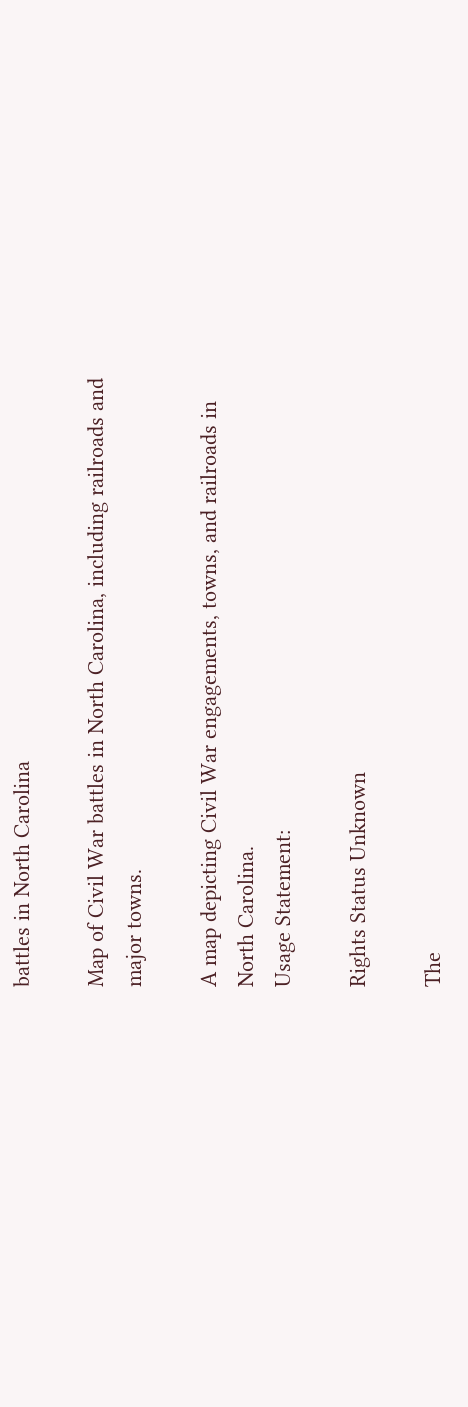battles in North Carolina

Map of Civil War battles in North Carolina, including railroads and major towns.

A map depicting Civil War engagements, towns, and railroads in North Carolina.
Usage Statement:

Rights Status Unknown

The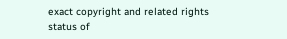exact copyright and related rights status of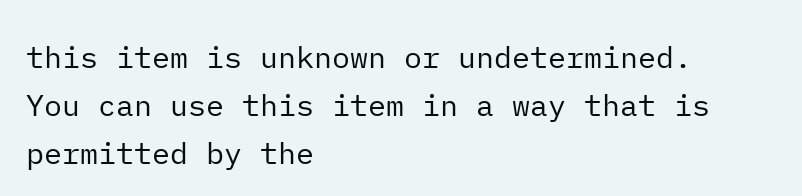this item is unknown or undetermined. You can use this item in a way that is permitted by the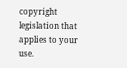copyright legislation that applies to your use.